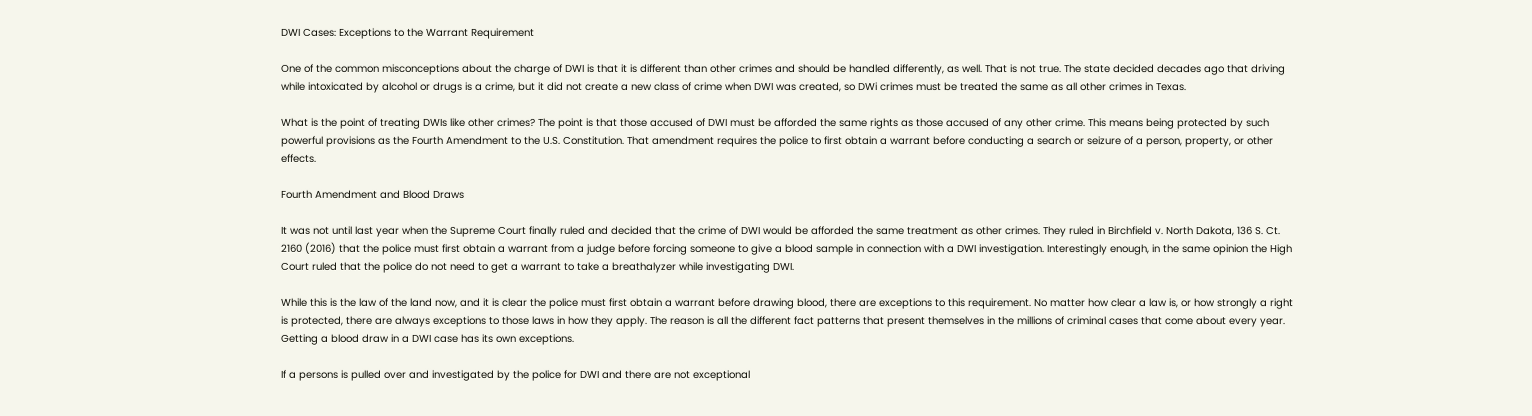DWI Cases: Exceptions to the Warrant Requirement

One of the common misconceptions about the charge of DWI is that it is different than other crimes and should be handled differently, as well. That is not true. The state decided decades ago that driving while intoxicated by alcohol or drugs is a crime, but it did not create a new class of crime when DWI was created, so DWi crimes must be treated the same as all other crimes in Texas.

What is the point of treating DWIs like other crimes? The point is that those accused of DWI must be afforded the same rights as those accused of any other crime. This means being protected by such powerful provisions as the Fourth Amendment to the U.S. Constitution. That amendment requires the police to first obtain a warrant before conducting a search or seizure of a person, property, or other effects.

Fourth Amendment and Blood Draws

It was not until last year when the Supreme Court finally ruled and decided that the crime of DWI would be afforded the same treatment as other crimes. They ruled in Birchfield v. North Dakota, 136 S. Ct. 2160 (2016) that the police must first obtain a warrant from a judge before forcing someone to give a blood sample in connection with a DWI investigation. Interestingly enough, in the same opinion the High Court ruled that the police do not need to get a warrant to take a breathalyzer while investigating DWI.

While this is the law of the land now, and it is clear the police must first obtain a warrant before drawing blood, there are exceptions to this requirement. No matter how clear a law is, or how strongly a right is protected, there are always exceptions to those laws in how they apply. The reason is all the different fact patterns that present themselves in the millions of criminal cases that come about every year. Getting a blood draw in a DWI case has its own exceptions.

If a persons is pulled over and investigated by the police for DWI and there are not exceptional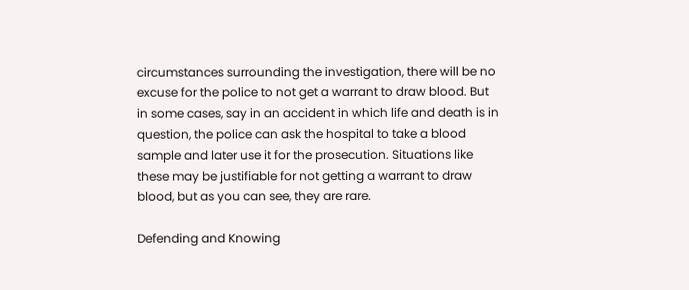circumstances surrounding the investigation, there will be no excuse for the police to not get a warrant to draw blood. But in some cases, say in an accident in which life and death is in question, the police can ask the hospital to take a blood sample and later use it for the prosecution. Situations like these may be justifiable for not getting a warrant to draw blood, but as you can see, they are rare.

Defending and Knowing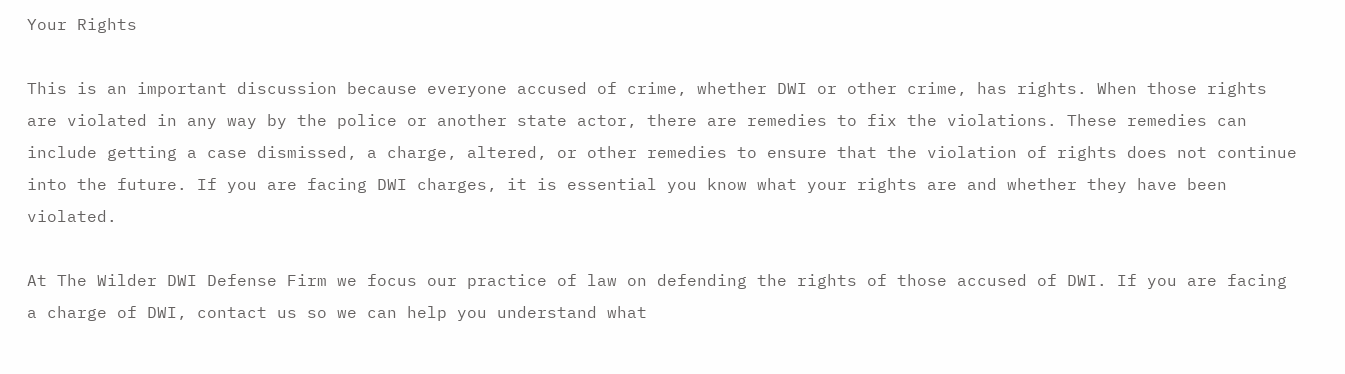Your Rights

This is an important discussion because everyone accused of crime, whether DWI or other crime, has rights. When those rights are violated in any way by the police or another state actor, there are remedies to fix the violations. These remedies can include getting a case dismissed, a charge, altered, or other remedies to ensure that the violation of rights does not continue into the future. If you are facing DWI charges, it is essential you know what your rights are and whether they have been violated.

At The Wilder DWI Defense Firm we focus our practice of law on defending the rights of those accused of DWI. If you are facing a charge of DWI, contact us so we can help you understand what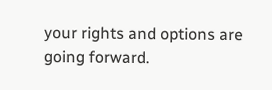your rights and options are going forward.